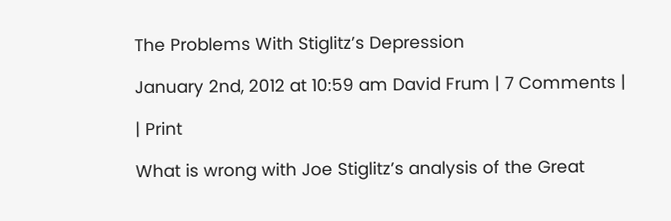The Problems With Stiglitz’s Depression

January 2nd, 2012 at 10:59 am David Frum | 7 Comments |

| Print

What is wrong with Joe Stiglitz’s analysis of the Great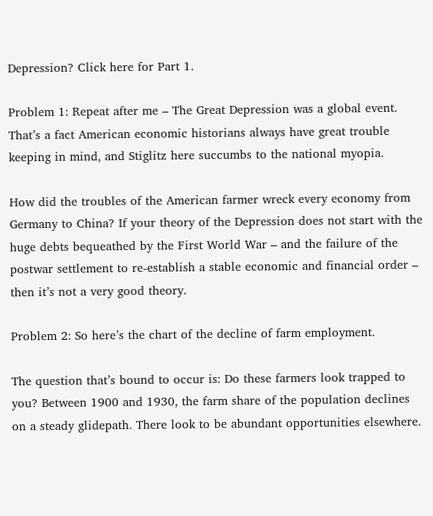Depression? Click here for Part 1.

Problem 1: Repeat after me – The Great Depression was a global event. That’s a fact American economic historians always have great trouble keeping in mind, and Stiglitz here succumbs to the national myopia.

How did the troubles of the American farmer wreck every economy from Germany to China? If your theory of the Depression does not start with the huge debts bequeathed by the First World War – and the failure of the postwar settlement to re-establish a stable economic and financial order – then it’s not a very good theory.

Problem 2: So here’s the chart of the decline of farm employment.

The question that’s bound to occur is: Do these farmers look trapped to you? Between 1900 and 1930, the farm share of the population declines on a steady glidepath. There look to be abundant opportunities elsewhere.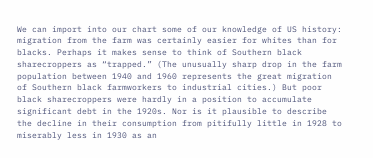We can import into our chart some of our knowledge of US history: migration from the farm was certainly easier for whites than for blacks. Perhaps it makes sense to think of Southern black sharecroppers as “trapped.” (The unusually sharp drop in the farm population between 1940 and 1960 represents the great migration of Southern black farmworkers to industrial cities.) But poor black sharecroppers were hardly in a position to accumulate significant debt in the 1920s. Nor is it plausible to describe the decline in their consumption from pitifully little in 1928 to miserably less in 1930 as an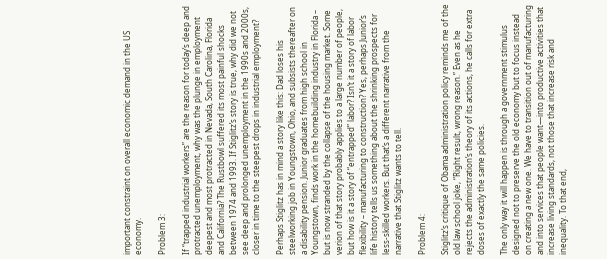important constraint on overall economic demand in the US economy.

Problem 3:

If “trapped industrial workers” are the reason for today’s deep and protracted unemployment, why was the plunge in employment deepest and most protracted in Nevada, South Carolina, Florida and California? The Rustbowl suffered its most painful shocks between 1974 and 1993. If Stiglitz’s story is true, why did we not see deep and prolonged unemployment in the 1990s and 2000s, closer in time to the steepest drops in industrial employment?

Perhaps Stiglitz has in mind a story like this: Dad loses his steelworking job in Youngstown, Ohio, and subsists thereafter on a disability pension. Junior graduates from high school in Youngstown, finds work in the homebuilding industry in Florida – but is now stranded by the collapse of the housing market. Some verion of that story probably applies to a large number of people, but how is it a story of “entrapped” labor? Isn’t it a story of labor flexibility – manufacturing to construction? Yes, perhaps Junior’s life history tells us something about the shrinking prospects for less-skilled workers. But that’s a different narrative from the narrative that Stiglitz wants to tell.

Problem 4:

Stiglitz’s critique of Obama administration policy reminds me of the old law school joke, “Right result, wrong reason.” Even as he rejects the administration’s theory of its actions, he calls for extra doses of exactly the same policies.

The only way it will happen is through a government stimulus designed not to preserve the old economy but to focus instead on creating a new one. We have to transition out of manufacturing and into services that people want—into productive activities that increase living standards, not those that increase risk and inequality. To that end,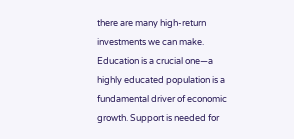there are many high-return investments we can make. Education is a crucial one—a highly educated population is a fundamental driver of economic growth. Support is needed for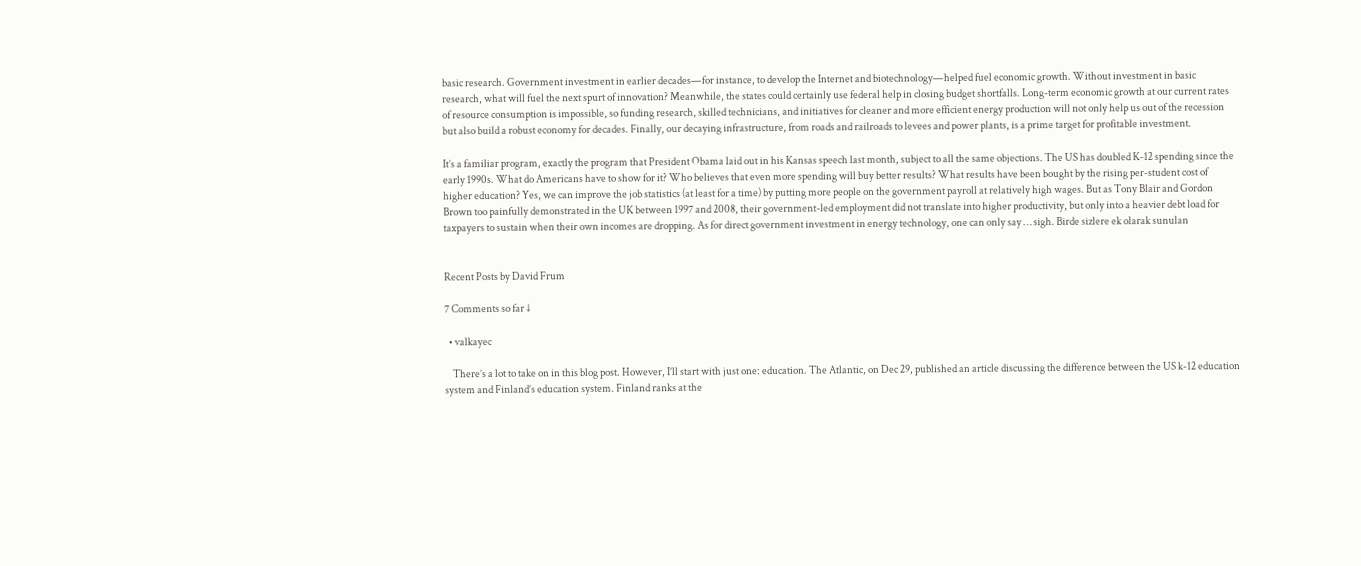basic research. Government investment in earlier decades—for instance, to develop the Internet and biotechnology—helped fuel economic growth. Without investment in basic research, what will fuel the next spurt of innovation? Meanwhile, the states could certainly use federal help in closing budget shortfalls. Long-term economic growth at our current rates of resource consumption is impossible, so funding research, skilled technicians, and initiatives for cleaner and more efficient energy production will not only help us out of the recession but also build a robust economy for decades. Finally, our decaying infrastructure, from roads and railroads to levees and power plants, is a prime target for profitable investment.

It’s a familiar program, exactly the program that President Obama laid out in his Kansas speech last month, subject to all the same objections. The US has doubled K-12 spending since the early 1990s. What do Americans have to show for it? Who believes that even more spending will buy better results? What results have been bought by the rising per-student cost of higher education? Yes, we can improve the job statistics (at least for a time) by putting more people on the government payroll at relatively high wages. But as Tony Blair and Gordon Brown too painfully demonstrated in the UK between 1997 and 2008, their government-led employment did not translate into higher productivity, but only into a heavier debt load for taxpayers to sustain when their own incomes are dropping. As for direct government investment in energy technology, one can only say … sigh. Birde sizlere ek olarak sunulan


Recent Posts by David Frum

7 Comments so far ↓

  • valkayec

    There’s a lot to take on in this blog post. However, I’ll start with just one: education. The Atlantic, on Dec 29, published an article discussing the difference between the US k-12 education system and Finland’s education system. Finland ranks at the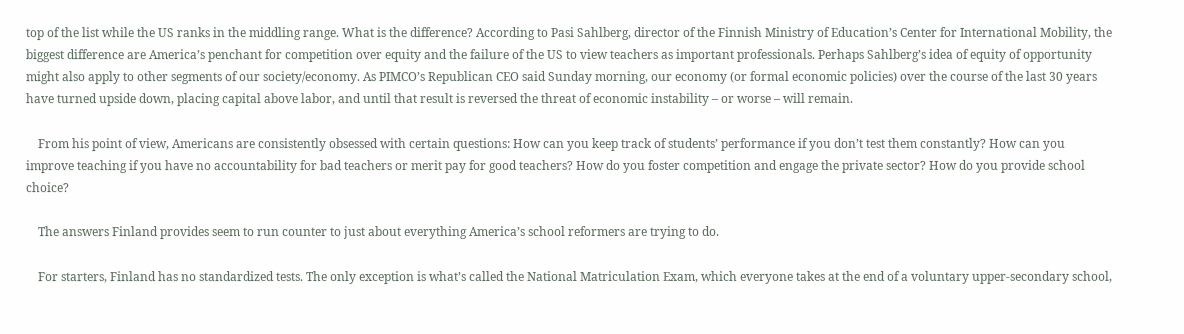top of the list while the US ranks in the middling range. What is the difference? According to Pasi Sahlberg, director of the Finnish Ministry of Education’s Center for International Mobility, the biggest difference are America’s penchant for competition over equity and the failure of the US to view teachers as important professionals. Perhaps Sahlberg’s idea of equity of opportunity might also apply to other segments of our society/economy. As PIMCO’s Republican CEO said Sunday morning, our economy (or formal economic policies) over the course of the last 30 years have turned upside down, placing capital above labor, and until that result is reversed the threat of economic instability – or worse – will remain.

    From his point of view, Americans are consistently obsessed with certain questions: How can you keep track of students’ performance if you don’t test them constantly? How can you improve teaching if you have no accountability for bad teachers or merit pay for good teachers? How do you foster competition and engage the private sector? How do you provide school choice?

    The answers Finland provides seem to run counter to just about everything America’s school reformers are trying to do.

    For starters, Finland has no standardized tests. The only exception is what’s called the National Matriculation Exam, which everyone takes at the end of a voluntary upper-secondary school,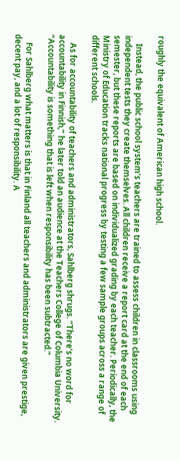roughly the equivalent of American high school.

    Instead, the public school system’s teachers are trained to assess children in classrooms using independent tests they create themselves. All children receive a report card at the end of each semester, but these reports are based on individualized grading by each teacher. Periodically, the Ministry of Education tracks national progress by testing a few sample groups across a range of different schools.

    As for accountability of teachers and administrators, Sahlberg shrugs. “There’s no word for accountability in Finnish,” he later told an audience at the Teachers College of Columbia University. “Accountability is something that is left when responsibility has been subtracted.”

    For Sahlberg what matters is that in Finland all teachers and administrators are given prestige, decent pay, and a lot of responsibility. A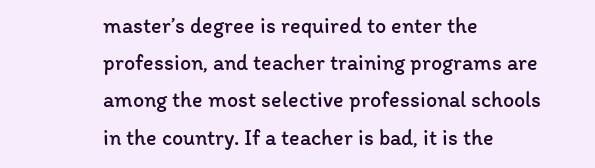master’s degree is required to enter the profession, and teacher training programs are among the most selective professional schools in the country. If a teacher is bad, it is the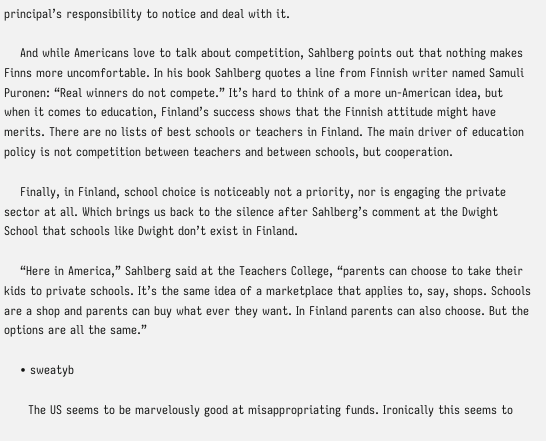principal’s responsibility to notice and deal with it.

    And while Americans love to talk about competition, Sahlberg points out that nothing makes Finns more uncomfortable. In his book Sahlberg quotes a line from Finnish writer named Samuli Puronen: “Real winners do not compete.” It’s hard to think of a more un-American idea, but when it comes to education, Finland’s success shows that the Finnish attitude might have merits. There are no lists of best schools or teachers in Finland. The main driver of education policy is not competition between teachers and between schools, but cooperation.

    Finally, in Finland, school choice is noticeably not a priority, nor is engaging the private sector at all. Which brings us back to the silence after Sahlberg’s comment at the Dwight School that schools like Dwight don’t exist in Finland.

    “Here in America,” Sahlberg said at the Teachers College, “parents can choose to take their kids to private schools. It’s the same idea of a marketplace that applies to, say, shops. Schools are a shop and parents can buy what ever they want. In Finland parents can also choose. But the options are all the same.”

    • sweatyb

      The US seems to be marvelously good at misappropriating funds. Ironically this seems to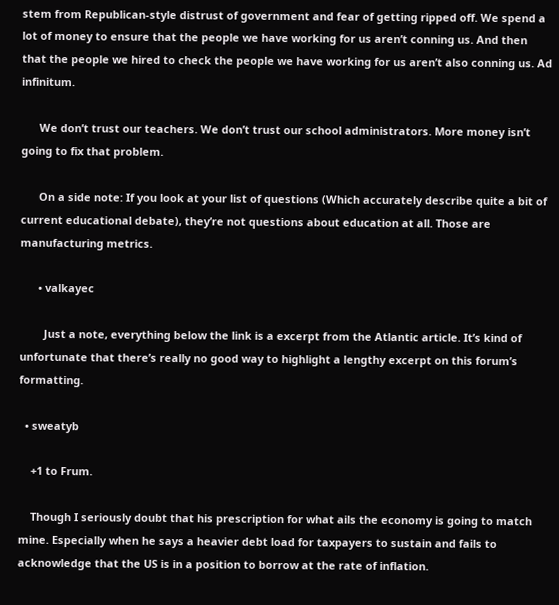stem from Republican-style distrust of government and fear of getting ripped off. We spend a lot of money to ensure that the people we have working for us aren’t conning us. And then that the people we hired to check the people we have working for us aren’t also conning us. Ad infinitum.

      We don’t trust our teachers. We don’t trust our school administrators. More money isn’t going to fix that problem.

      On a side note: If you look at your list of questions (Which accurately describe quite a bit of current educational debate), they’re not questions about education at all. Those are manufacturing metrics.

      • valkayec

        Just a note, everything below the link is a excerpt from the Atlantic article. It’s kind of unfortunate that there’s really no good way to highlight a lengthy excerpt on this forum’s formatting.

  • sweatyb

    +1 to Frum.

    Though I seriously doubt that his prescription for what ails the economy is going to match mine. Especially when he says a heavier debt load for taxpayers to sustain and fails to acknowledge that the US is in a position to borrow at the rate of inflation.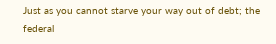Just as you cannot starve your way out of debt; the federal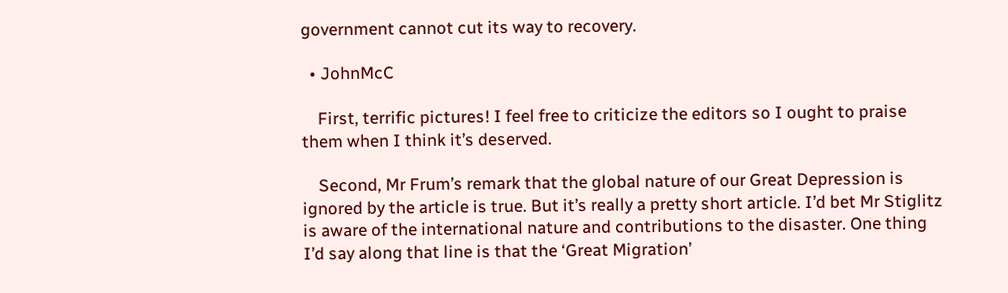government cannot cut its way to recovery.

  • JohnMcC

    First, terrific pictures! I feel free to criticize the editors so I ought to praise them when I think it’s deserved.

    Second, Mr Frum’s remark that the global nature of our Great Depression is ignored by the article is true. But it’s really a pretty short article. I’d bet Mr Stiglitz is aware of the international nature and contributions to the disaster. One thing I’d say along that line is that the ‘Great Migration’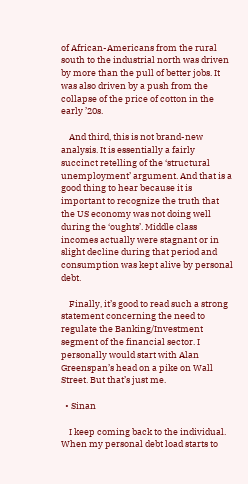of African-Americans from the rural south to the industrial north was driven by more than the pull of better jobs. It was also driven by a push from the collapse of the price of cotton in the early ’20s.

    And third, this is not brand-new analysis. It is essentially a fairly succinct retelling of the ‘structural unemployment’ argument. And that is a good thing to hear because it is important to recognize the truth that the US economy was not doing well during the ‘oughts’. Middle class incomes actually were stagnant or in slight decline during that period and consumption was kept alive by personal debt.

    Finally, it’s good to read such a strong statement concerning the need to regulate the Banking/Investment segment of the financial sector. I personally would start with Alan Greenspan’s head on a pike on Wall Street. But that’s just me.

  • Sinan

    I keep coming back to the individual. When my personal debt load starts to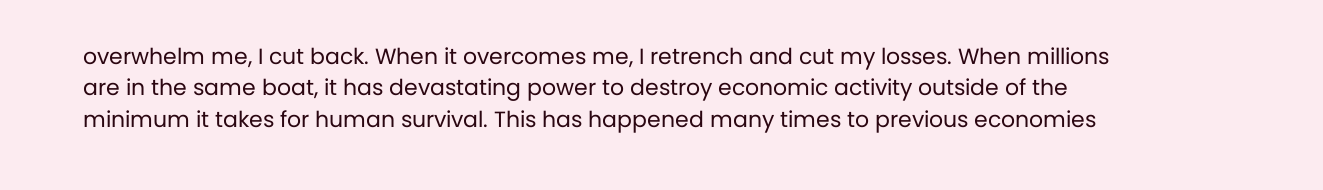overwhelm me, I cut back. When it overcomes me, I retrench and cut my losses. When millions are in the same boat, it has devastating power to destroy economic activity outside of the minimum it takes for human survival. This has happened many times to previous economies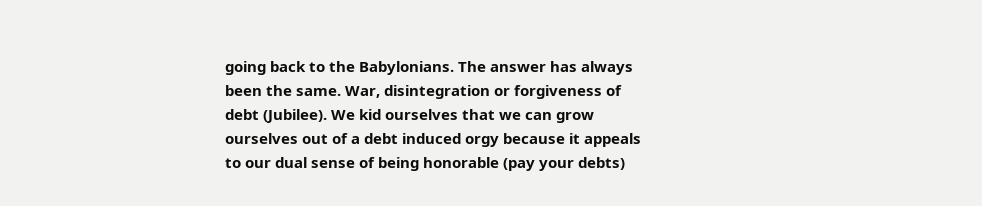going back to the Babylonians. The answer has always been the same. War, disintegration or forgiveness of debt (Jubilee). We kid ourselves that we can grow ourselves out of a debt induced orgy because it appeals to our dual sense of being honorable (pay your debts)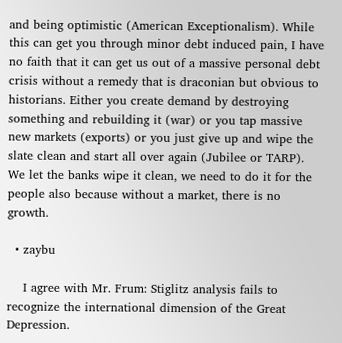and being optimistic (American Exceptionalism). While this can get you through minor debt induced pain, I have no faith that it can get us out of a massive personal debt crisis without a remedy that is draconian but obvious to historians. Either you create demand by destroying something and rebuilding it (war) or you tap massive new markets (exports) or you just give up and wipe the slate clean and start all over again (Jubilee or TARP). We let the banks wipe it clean, we need to do it for the people also because without a market, there is no growth.

  • zaybu

    I agree with Mr. Frum: Stiglitz analysis fails to recognize the international dimension of the Great Depression.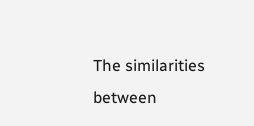The similarities between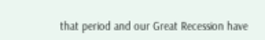that period and our Great Recession have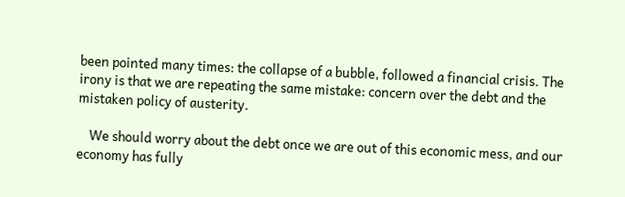been pointed many times: the collapse of a bubble, followed a financial crisis. The irony is that we are repeating the same mistake: concern over the debt and the mistaken policy of austerity.

    We should worry about the debt once we are out of this economic mess, and our economy has fully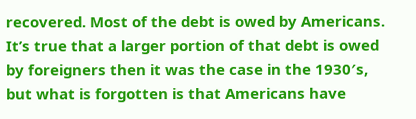recovered. Most of the debt is owed by Americans. It’s true that a larger portion of that debt is owed by foreigners then it was the case in the 1930′s, but what is forgotten is that Americans have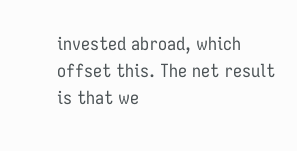invested abroad, which offset this. The net result is that we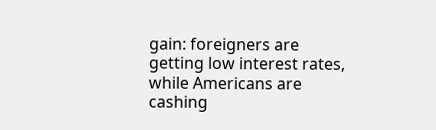gain: foreigners are getting low interest rates, while Americans are cashing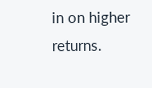in on higher returns.